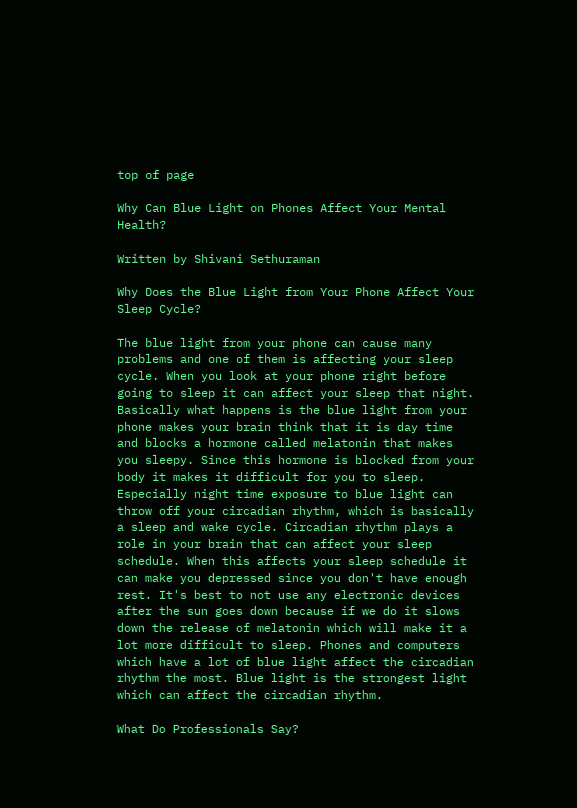top of page

Why Can Blue Light on Phones Affect Your Mental Health?

Written by Shivani Sethuraman

Why Does the Blue Light from Your Phone Affect Your Sleep Cycle?

The blue light from your phone can cause many problems and one of them is affecting your sleep cycle. When you look at your phone right before going to sleep it can affect your sleep that night. Basically what happens is the blue light from your phone makes your brain think that it is day time and blocks a hormone called melatonin that makes you sleepy. Since this hormone is blocked from your body it makes it difficult for you to sleep. Especially night time exposure to blue light can throw off your circadian rhythm, which is basically a sleep and wake cycle. Circadian rhythm plays a role in your brain that can affect your sleep schedule. When this affects your sleep schedule it can make you depressed since you don't have enough rest. It's best to not use any electronic devices after the sun goes down because if we do it slows down the release of melatonin which will make it a lot more difficult to sleep. Phones and computers which have a lot of blue light affect the circadian rhythm the most. Blue light is the strongest light which can affect the circadian rhythm.

What Do Professionals Say?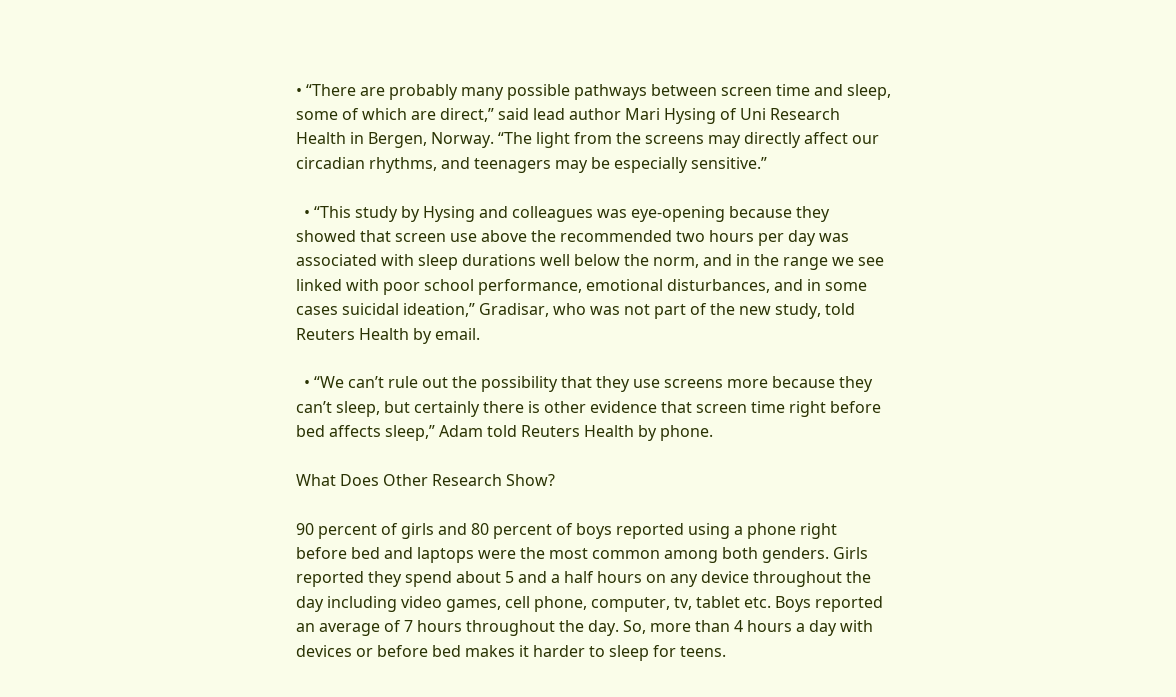• “There are probably many possible pathways between screen time and sleep, some of which are direct,” said lead author Mari Hysing of Uni Research Health in Bergen, Norway. “The light from the screens may directly affect our circadian rhythms, and teenagers may be especially sensitive.”

  • “This study by Hysing and colleagues was eye-opening because they showed that screen use above the recommended two hours per day was associated with sleep durations well below the norm, and in the range we see linked with poor school performance, emotional disturbances, and in some cases suicidal ideation,” Gradisar, who was not part of the new study, told Reuters Health by email.

  • “We can’t rule out the possibility that they use screens more because they can’t sleep, but certainly there is other evidence that screen time right before bed affects sleep,” Adam told Reuters Health by phone.

What Does Other Research Show?

90 percent of girls and 80 percent of boys reported using a phone right before bed and laptops were the most common among both genders. Girls reported they spend about 5 and a half hours on any device throughout the day including video games, cell phone, computer, tv, tablet etc. Boys reported an average of 7 hours throughout the day. So, more than 4 hours a day with devices or before bed makes it harder to sleep for teens.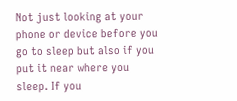Not just looking at your phone or device before you go to sleep but also if you put it near where you sleep. If you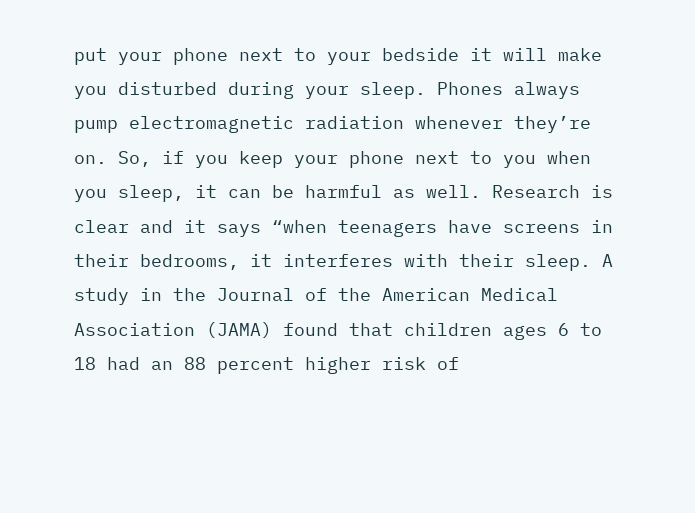put your phone next to your bedside it will make you disturbed during your sleep. Phones always pump electromagnetic radiation whenever they’re on. So, if you keep your phone next to you when you sleep, it can be harmful as well. Research is clear and it says “when teenagers have screens in their bedrooms, it interferes with their sleep. A study in the Journal of the American Medical Association (JAMA) found that children ages 6 to 18 had an 88 percent higher risk of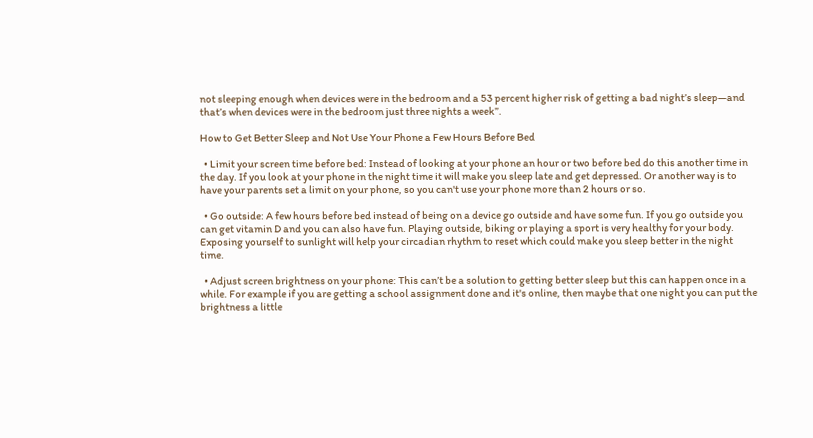not sleeping enough when devices were in the bedroom and a 53 percent higher risk of getting a bad night’s sleep—and that’s when devices were in the bedroom just three nights a week”.

How to Get Better Sleep and Not Use Your Phone a Few Hours Before Bed

  • Limit your screen time before bed: Instead of looking at your phone an hour or two before bed do this another time in the day. If you look at your phone in the night time it will make you sleep late and get depressed. Or another way is to have your parents set a limit on your phone, so you can't use your phone more than 2 hours or so.

  • Go outside: A few hours before bed instead of being on a device go outside and have some fun. If you go outside you can get vitamin D and you can also have fun. Playing outside, biking or playing a sport is very healthy for your body. Exposing yourself to sunlight will help your circadian rhythm to reset which could make you sleep better in the night time.

  • Adjust screen brightness on your phone: This can’t be a solution to getting better sleep but this can happen once in a while. For example if you are getting a school assignment done and it's online, then maybe that one night you can put the brightness a little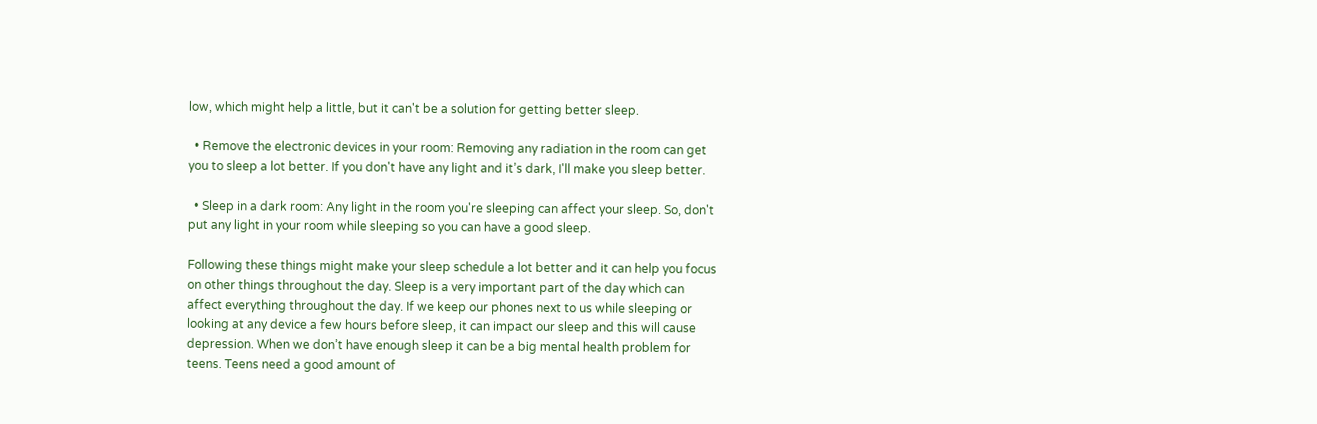low, which might help a little, but it can't be a solution for getting better sleep.

  • Remove the electronic devices in your room: Removing any radiation in the room can get you to sleep a lot better. If you don't have any light and it’s dark, I'll make you sleep better.

  • Sleep in a dark room: Any light in the room you're sleeping can affect your sleep. So, don't put any light in your room while sleeping so you can have a good sleep.

Following these things might make your sleep schedule a lot better and it can help you focus on other things throughout the day. Sleep is a very important part of the day which can affect everything throughout the day. If we keep our phones next to us while sleeping or looking at any device a few hours before sleep, it can impact our sleep and this will cause depression. When we don’t have enough sleep it can be a big mental health problem for teens. Teens need a good amount of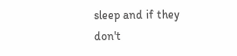sleep and if they don't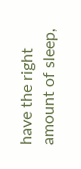have the right amount of sleep,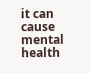it can cause mental health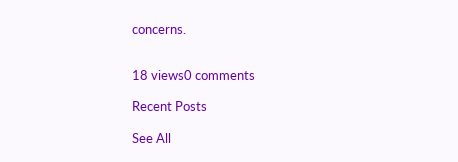concerns.


18 views0 comments

Recent Posts

See All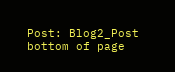Post: Blog2_Post
bottom of page